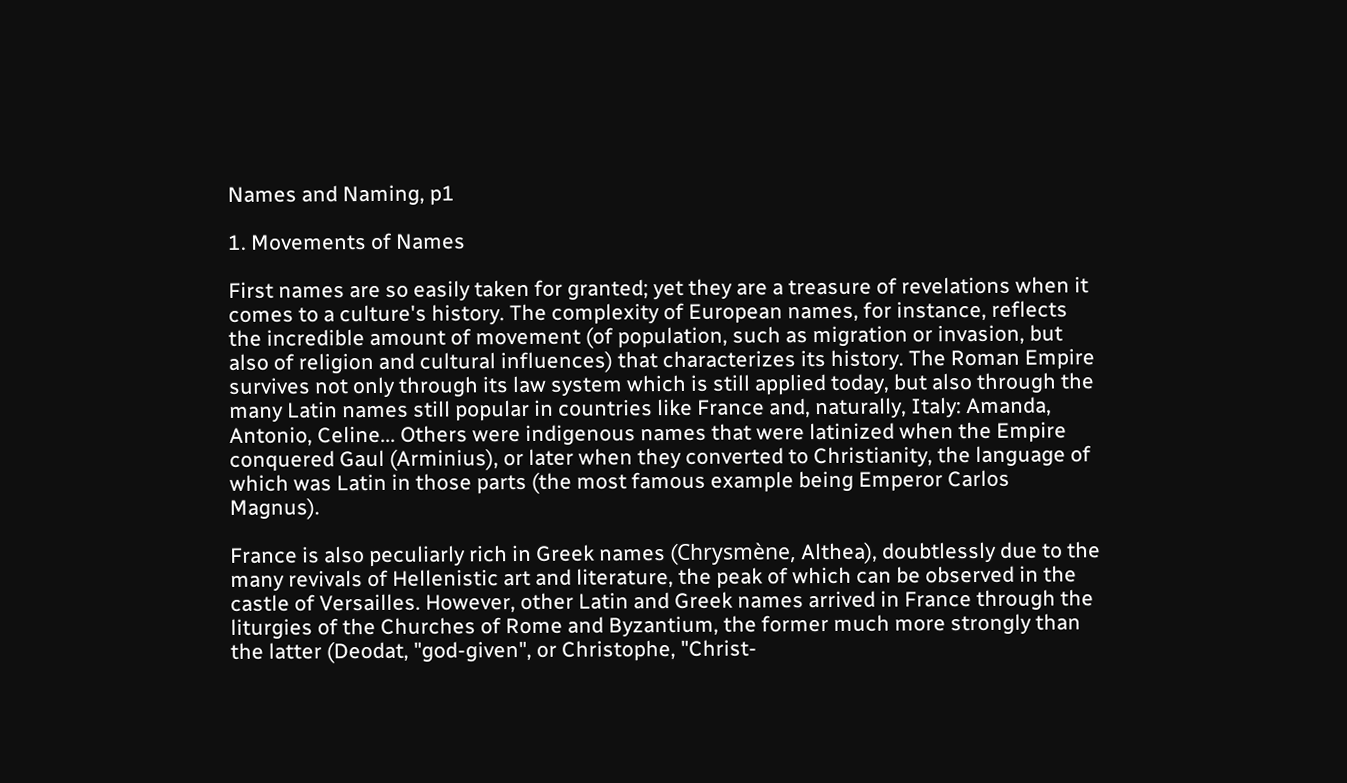Names and Naming, p1

1. Movements of Names

First names are so easily taken for granted; yet they are a treasure of revelations when it comes to a culture's history. The complexity of European names, for instance, reflects the incredible amount of movement (of population, such as migration or invasion, but also of religion and cultural influences) that characterizes its history. The Roman Empire survives not only through its law system which is still applied today, but also through the many Latin names still popular in countries like France and, naturally, Italy: Amanda, Antonio, Celine... Others were indigenous names that were latinized when the Empire conquered Gaul (Arminius), or later when they converted to Christianity, the language of which was Latin in those parts (the most famous example being Emperor Carlos Magnus).

France is also peculiarly rich in Greek names (Chrysmène, Althea), doubtlessly due to the many revivals of Hellenistic art and literature, the peak of which can be observed in the castle of Versailles. However, other Latin and Greek names arrived in France through the liturgies of the Churches of Rome and Byzantium, the former much more strongly than the latter (Deodat, "god-given", or Christophe, "Christ-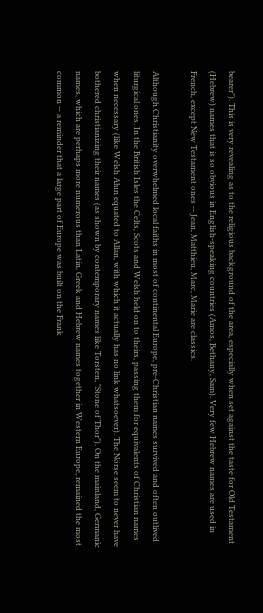bearer"). This is very revealing as to the religious background of the area, especially when set against the taste for Old Testament (Hebrew) names that is so obvious in English-speaking countries (Amos, Bethany, Sam). Very few Hebrew names are used in French, except New Testament ones -- Jean, Matthieu, Marc, Marie are classics.

Although Christianity overwhelmed local faiths in most of continental Europe, pre-Christian names survived and often outlived liturgical ones. In the British Isles the Celts, Scots and Welsh held on to theirs, passing them for equivalents of Christian names when necessary (like Welsh Alun equated to Allan, with which it actually has no link whatsoever). The Norse seem to never have bothered christianizing their names (as shown by contemporary names like Torsten, "Stone of Thor"). On the mainland, Germanic names, which are perhaps more numerous than Latin, Greek and Hebrew names together in Western Europe, remained the most common -- a reminder that a large part of Europe was built on the Frank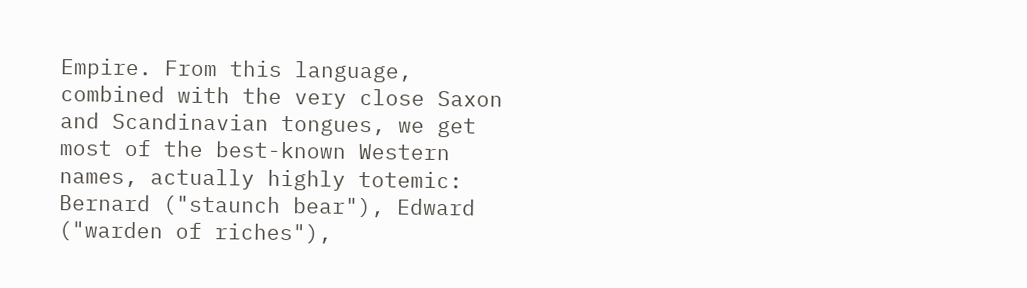Empire. From this language, combined with the very close Saxon and Scandinavian tongues, we get most of the best-known Western names, actually highly totemic: Bernard ("staunch bear"), Edward ("warden of riches"),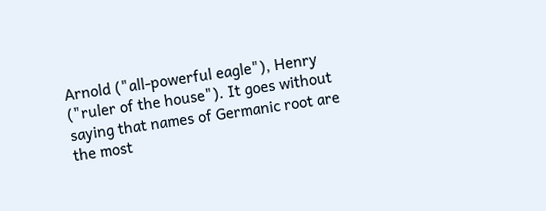Arnold ("all-powerful eagle"), Henry ("ruler of the house"). It goes without saying that names of Germanic root are the most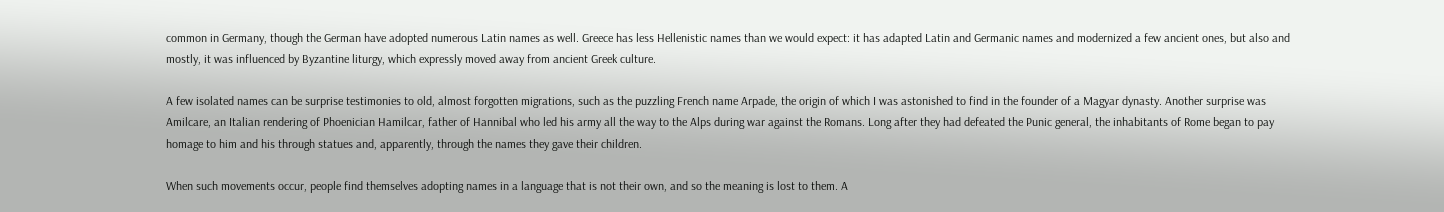common in Germany, though the German have adopted numerous Latin names as well. Greece has less Hellenistic names than we would expect: it has adapted Latin and Germanic names and modernized a few ancient ones, but also and mostly, it was influenced by Byzantine liturgy, which expressly moved away from ancient Greek culture.

A few isolated names can be surprise testimonies to old, almost forgotten migrations, such as the puzzling French name Arpade, the origin of which I was astonished to find in the founder of a Magyar dynasty. Another surprise was Amilcare, an Italian rendering of Phoenician Hamilcar, father of Hannibal who led his army all the way to the Alps during war against the Romans. Long after they had defeated the Punic general, the inhabitants of Rome began to pay homage to him and his through statues and, apparently, through the names they gave their children.

When such movements occur, people find themselves adopting names in a language that is not their own, and so the meaning is lost to them. A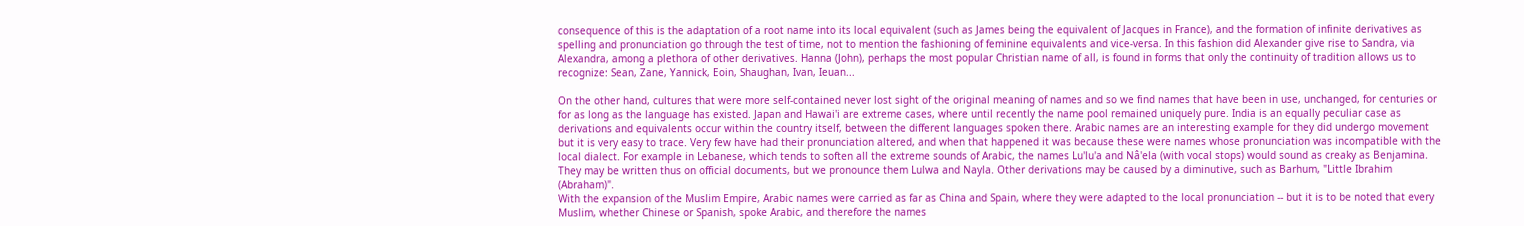consequence of this is the adaptation of a root name into its local equivalent (such as James being the equivalent of Jacques in France), and the formation of infinite derivatives as spelling and pronunciation go through the test of time, not to mention the fashioning of feminine equivalents and vice-versa. In this fashion did Alexander give rise to Sandra, via Alexandra, among a plethora of other derivatives. Hanna (John), perhaps the most popular Christian name of all, is found in forms that only the continuity of tradition allows us to recognize: Sean, Zane, Yannick, Eoin, Shaughan, Ivan, Ieuan...

On the other hand, cultures that were more self-contained never lost sight of the original meaning of names and so we find names that have been in use, unchanged, for centuries or for as long as the language has existed. Japan and Hawai'i are extreme cases, where until recently the name pool remained uniquely pure. India is an equally peculiar case as derivations and equivalents occur within the country itself, between the different languages spoken there. Arabic names are an interesting example for they did undergo movement but it is very easy to trace. Very few have had their pronunciation altered, and when that happened it was because these were names whose pronunciation was incompatible with the local dialect. For example in Lebanese, which tends to soften all the extreme sounds of Arabic, the names Lu'lu'a and Nâ'ela (with vocal stops) would sound as creaky as Benjamina. They may be written thus on official documents, but we pronounce them Lulwa and Nayla. Other derivations may be caused by a diminutive, such as Barhum, "Little Ibrahim (Abraham)".
With the expansion of the Muslim Empire, Arabic names were carried as far as China and Spain, where they were adapted to the local pronunciation -- but it is to be noted that every Muslim, whether Chinese or Spanish, spoke Arabic, and therefore the names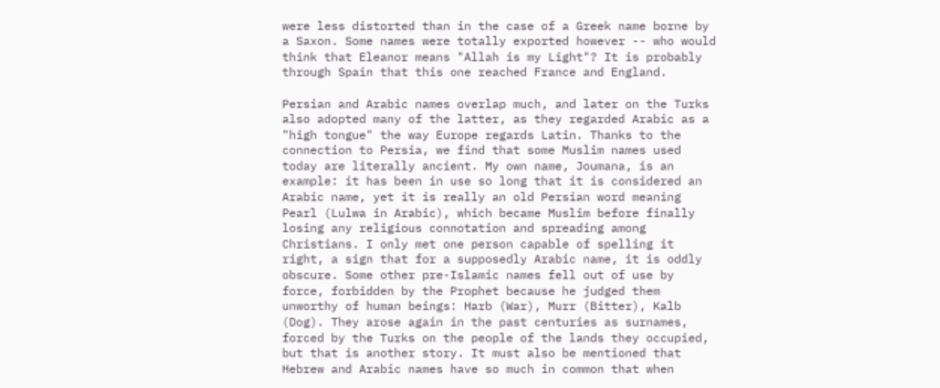were less distorted than in the case of a Greek name borne by a Saxon. Some names were totally exported however -- who would think that Eleanor means "Allah is my Light"? It is probably through Spain that this one reached France and England.

Persian and Arabic names overlap much, and later on the Turks also adopted many of the latter, as they regarded Arabic as a "high tongue" the way Europe regards Latin. Thanks to the connection to Persia, we find that some Muslim names used today are literally ancient. My own name, Joumana, is an example: it has been in use so long that it is considered an Arabic name, yet it is really an old Persian word meaning Pearl (Lulwa in Arabic), which became Muslim before finally losing any religious connotation and spreading among Christians. I only met one person capable of spelling it right, a sign that for a supposedly Arabic name, it is oddly obscure. Some other pre-Islamic names fell out of use by force, forbidden by the Prophet because he judged them unworthy of human beings: Harb (War), Murr (Bitter), Kalb (Dog). They arose again in the past centuries as surnames, forced by the Turks on the people of the lands they occupied, but that is another story. It must also be mentioned that Hebrew and Arabic names have so much in common that when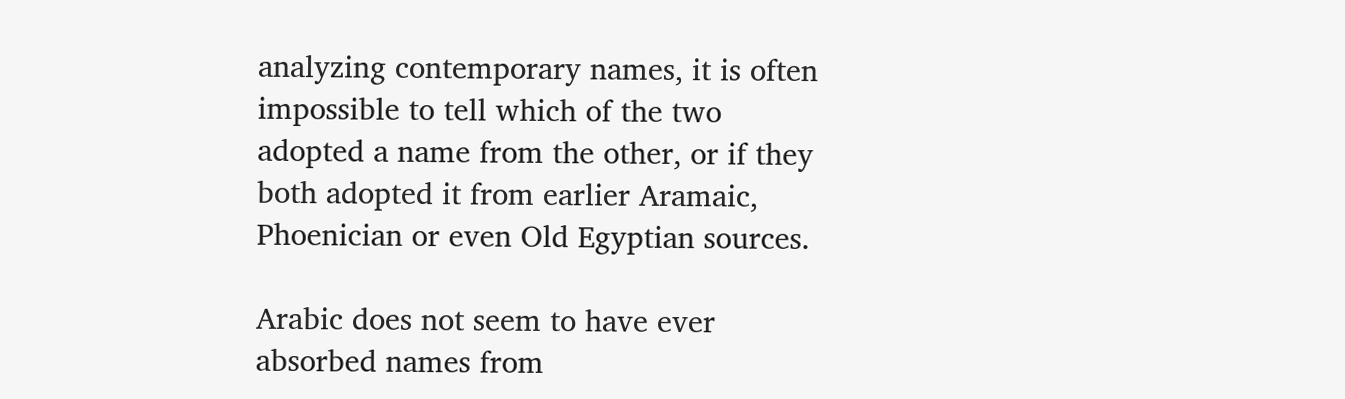analyzing contemporary names, it is often impossible to tell which of the two adopted a name from the other, or if they both adopted it from earlier Aramaic, Phoenician or even Old Egyptian sources.

Arabic does not seem to have ever absorbed names from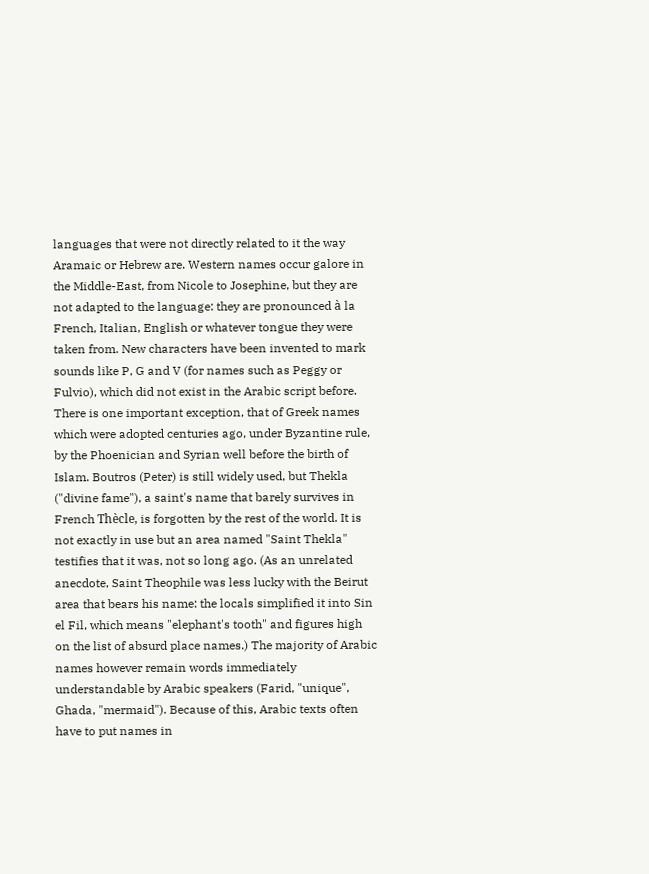languages that were not directly related to it the way Aramaic or Hebrew are. Western names occur galore in the Middle-East, from Nicole to Josephine, but they are not adapted to the language: they are pronounced à la French, Italian, English or whatever tongue they were taken from. New characters have been invented to mark sounds like P, G and V (for names such as Peggy or Fulvio), which did not exist in the Arabic script before. There is one important exception, that of Greek names which were adopted centuries ago, under Byzantine rule, by the Phoenician and Syrian well before the birth of Islam. Boutros (Peter) is still widely used, but Thekla ("divine fame"), a saint's name that barely survives in French Thècle, is forgotten by the rest of the world. It is not exactly in use but an area named "Saint Thekla" testifies that it was, not so long ago. (As an unrelated anecdote, Saint Theophile was less lucky with the Beirut area that bears his name: the locals simplified it into Sin el Fil, which means "elephant's tooth" and figures high on the list of absurd place names.) The majority of Arabic names however remain words immediately understandable by Arabic speakers (Farid, "unique", Ghada, "mermaid"). Because of this, Arabic texts often have to put names in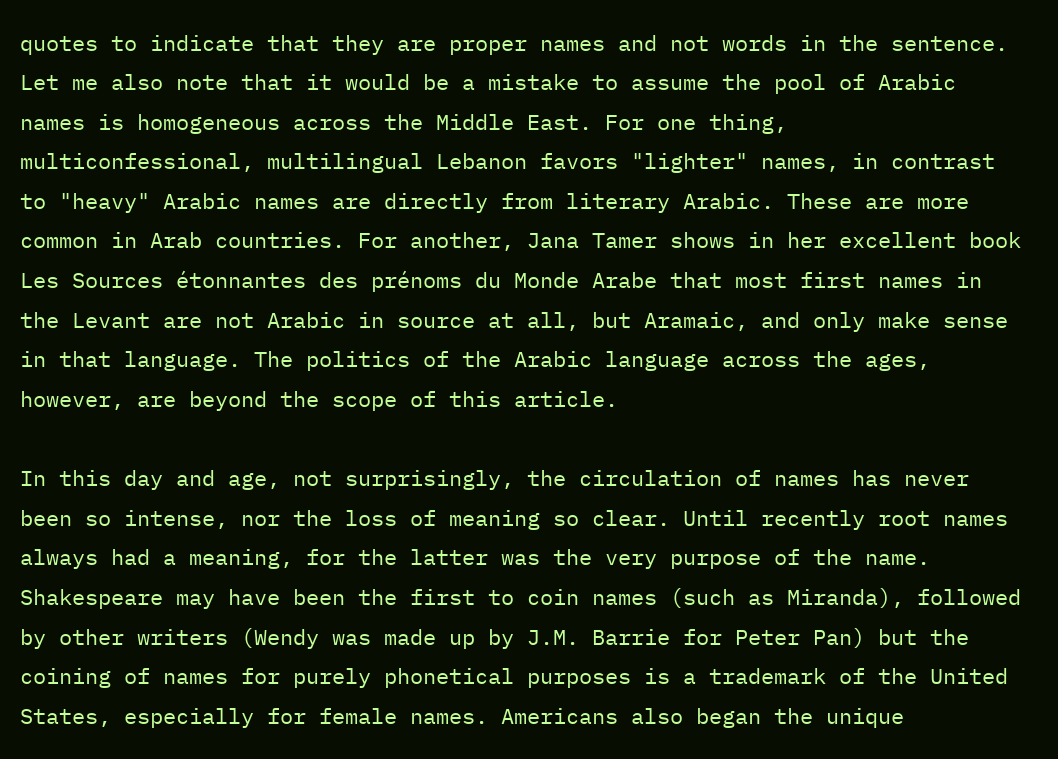quotes to indicate that they are proper names and not words in the sentence. Let me also note that it would be a mistake to assume the pool of Arabic names is homogeneous across the Middle East. For one thing, multiconfessional, multilingual Lebanon favors "lighter" names, in contrast to "heavy" Arabic names are directly from literary Arabic. These are more common in Arab countries. For another, Jana Tamer shows in her excellent book Les Sources étonnantes des prénoms du Monde Arabe that most first names in the Levant are not Arabic in source at all, but Aramaic, and only make sense in that language. The politics of the Arabic language across the ages, however, are beyond the scope of this article.

In this day and age, not surprisingly, the circulation of names has never been so intense, nor the loss of meaning so clear. Until recently root names always had a meaning, for the latter was the very purpose of the name. Shakespeare may have been the first to coin names (such as Miranda), followed by other writers (Wendy was made up by J.M. Barrie for Peter Pan) but the coining of names for purely phonetical purposes is a trademark of the United States, especially for female names. Americans also began the unique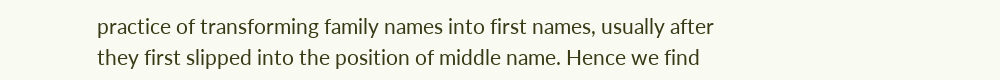practice of transforming family names into first names, usually after they first slipped into the position of middle name. Hence we find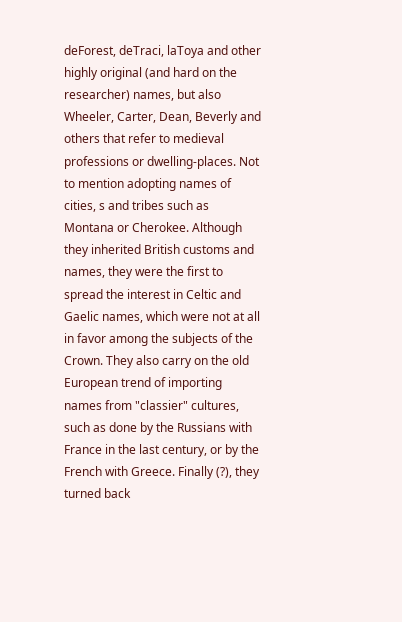deForest, deTraci, laToya and other highly original (and hard on the researcher) names, but also Wheeler, Carter, Dean, Beverly and others that refer to medieval professions or dwelling-places. Not to mention adopting names of cities, s and tribes such as Montana or Cherokee. Although they inherited British customs and names, they were the first to spread the interest in Celtic and Gaelic names, which were not at all in favor among the subjects of the Crown. They also carry on the old European trend of importing names from "classier" cultures, such as done by the Russians with France in the last century, or by the French with Greece. Finally (?), they turned back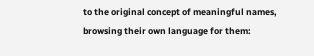to the original concept of meaningful names, browsing their own language for them: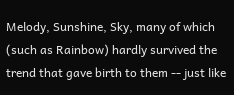Melody, Sunshine, Sky, many of which (such as Rainbow) hardly survived the trend that gave birth to them -- just like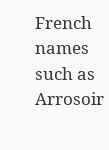French names such as Arrosoir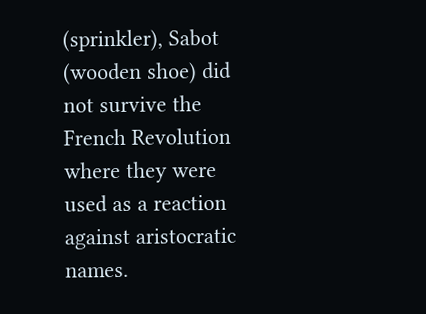(sprinkler), Sabot (wooden shoe) did not survive the French Revolution where they were used as a reaction against aristocratic names.